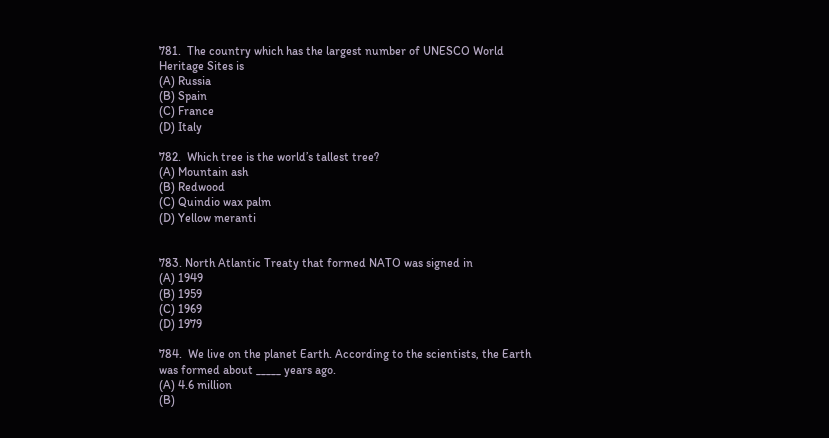781.  The country which has the largest number of UNESCO World Heritage Sites is
(A) Russia
(B) Spain
(C) France
(D) Italy

782.  Which tree is the world’s tallest tree?
(A) Mountain ash
(B) Redwood
(C) Quindio wax palm
(D) Yellow meranti


783. North Atlantic Treaty that formed NATO was signed in
(A) 1949
(B) 1959
(C) 1969
(D) 1979

784.  We live on the planet Earth. According to the scientists, the Earth was formed about _____ years ago.
(A) 4.6 million
(B)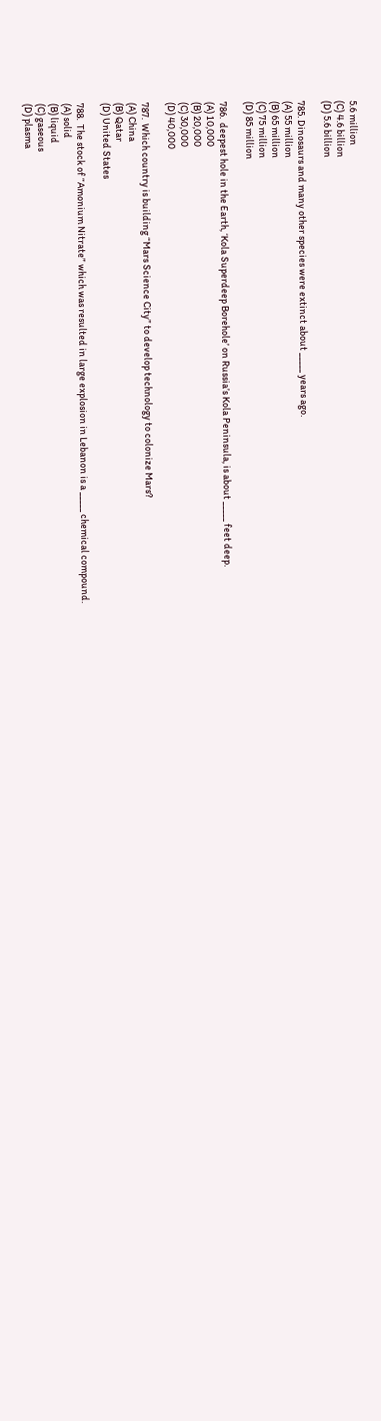5.6 million
(C) 4.6 billion
(D) 5.6 billion

785. Dinosaurs and many other species were extinct about _____ years ago.
(A) 55 million
(B) 65 million
(C) 75 million
(D) 85 million

786.  deepest hole in the Earth, ‘Kola Superdeep Borehole’ on Russia’s Kola Peninsula, is about _____ feet deep.
(A) 10,000
(B) 20,000
(C) 30,000
(D) 40,000

787.  Which country is building “Mars Science City” to develop technology to colonize Mars?
(A) China
(B) Qatar
(D) United States

788.  The stock of “Amonium Nitrate” which was resulted in large explosion in Lebanon is a _____ chemical compound.
(A) solid
(B) liquid
(C) gaseous
(D) plasma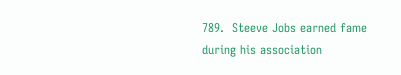789.  Steeve Jobs earned fame during his association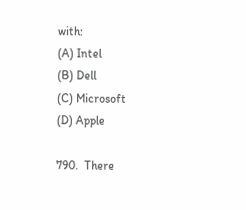with:
(A) Intel
(B) Dell
(C) Microsoft
(D) Apple

790.  There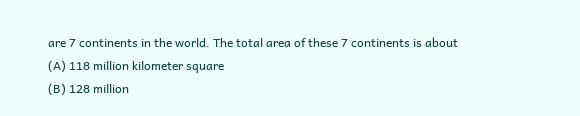are 7 continents in the world. The total area of these 7 continents is about
(A) 118 million kilometer square
(B) 128 million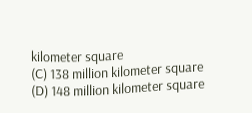kilometer square
(C) 138 million kilometer square
(D) 148 million kilometer square